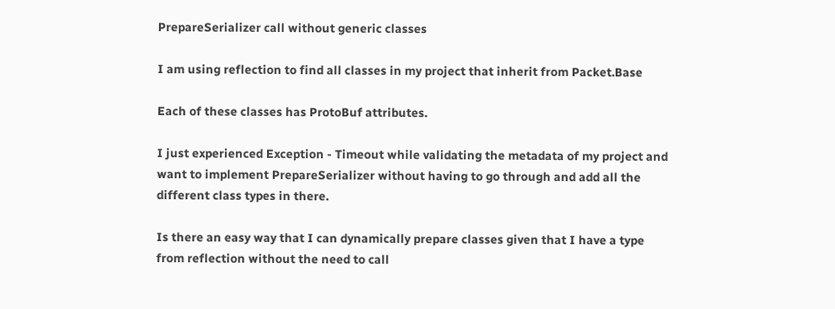PrepareSerializer call without generic classes

I am using reflection to find all classes in my project that inherit from Packet.Base

Each of these classes has ProtoBuf attributes.

I just experienced Exception - Timeout while validating the metadata of my project and want to implement PrepareSerializer without having to go through and add all the different class types in there.

Is there an easy way that I can dynamically prepare classes given that I have a type from reflection without the need to call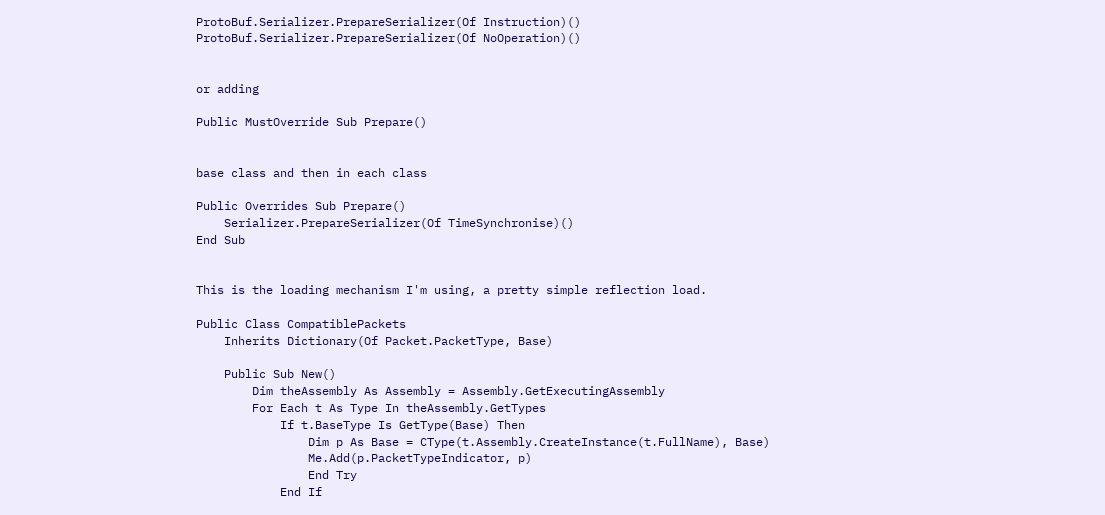ProtoBuf.Serializer.PrepareSerializer(Of Instruction)()
ProtoBuf.Serializer.PrepareSerializer(Of NoOperation)()


or adding

Public MustOverride Sub Prepare()


base class and then in each class

Public Overrides Sub Prepare()
    Serializer.PrepareSerializer(Of TimeSynchronise)()
End Sub


This is the loading mechanism I'm using, a pretty simple reflection load.

Public Class CompatiblePackets
    Inherits Dictionary(Of Packet.PacketType, Base)

    Public Sub New()
        Dim theAssembly As Assembly = Assembly.GetExecutingAssembly
        For Each t As Type In theAssembly.GetTypes
            If t.BaseType Is GetType(Base) Then
                Dim p As Base = CType(t.Assembly.CreateInstance(t.FullName), Base)
                Me.Add(p.PacketTypeIndicator, p)
                End Try
            End If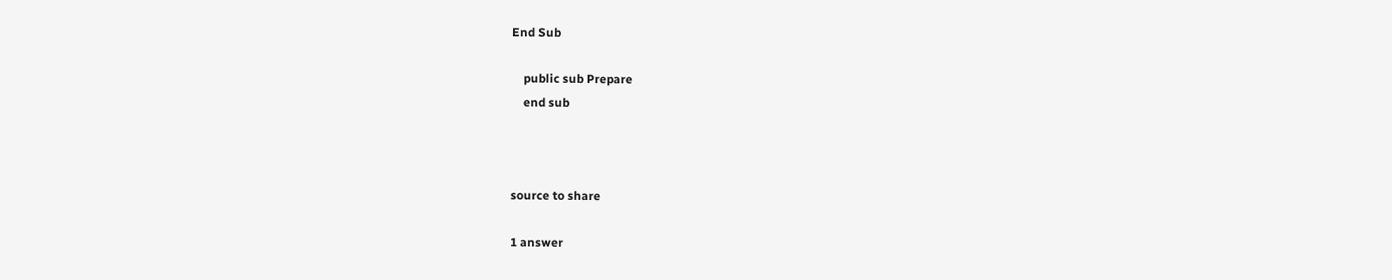End Sub

    public sub Prepare
    end sub



source to share

1 answer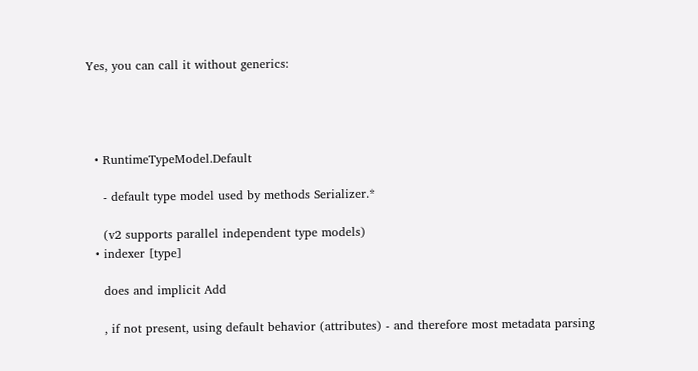Yes, you can call it without generics:




  • RuntimeTypeModel.Default

    - default type model used by methods Serializer.*

    (v2 supports parallel independent type models)
  • indexer [type]

    does and implicit Add

    , if not present, using default behavior (attributes) - and therefore most metadata parsing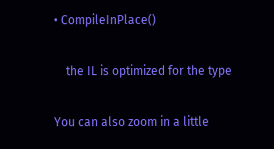• CompileInPlace()

    the IL is optimized for the type

You can also zoom in a little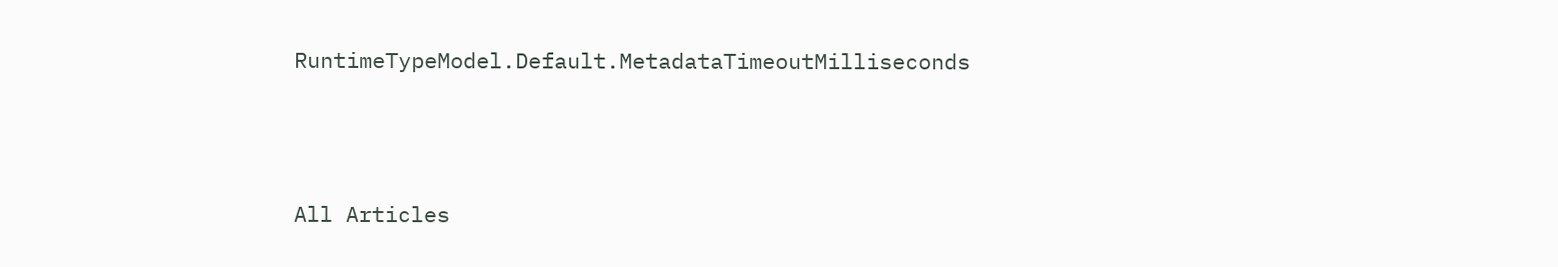RuntimeTypeModel.Default.MetadataTimeoutMilliseconds




All Articles